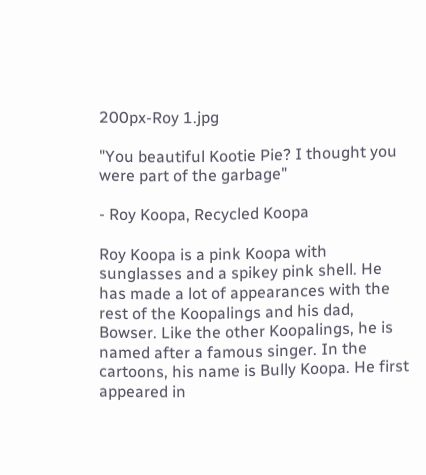200px-Roy 1.jpg

"You beautiful Kootie Pie? I thought you were part of the garbage"

- Roy Koopa, Recycled Koopa

Roy Koopa is a pink Koopa with sunglasses and a spikey pink shell. He has made a lot of appearances with the rest of the Koopalings and his dad, Bowser. Like the other Koopalings, he is named after a famous singer. In the cartoons, his name is Bully Koopa. He first appeared in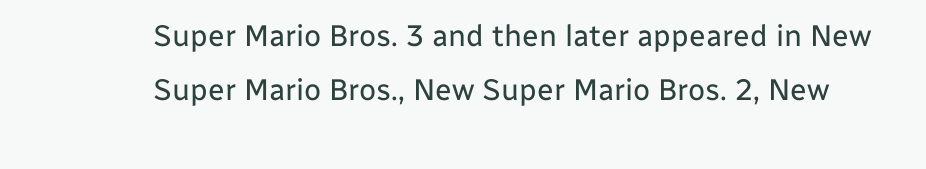Super Mario Bros. 3 and then later appeared in New Super Mario Bros., New Super Mario Bros. 2, New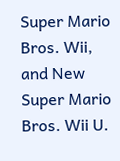Super Mario Bros. Wii, and New Super Mario Bros. Wii U.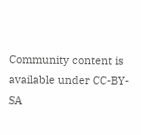Community content is available under CC-BY-SA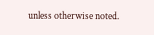unless otherwise noted.